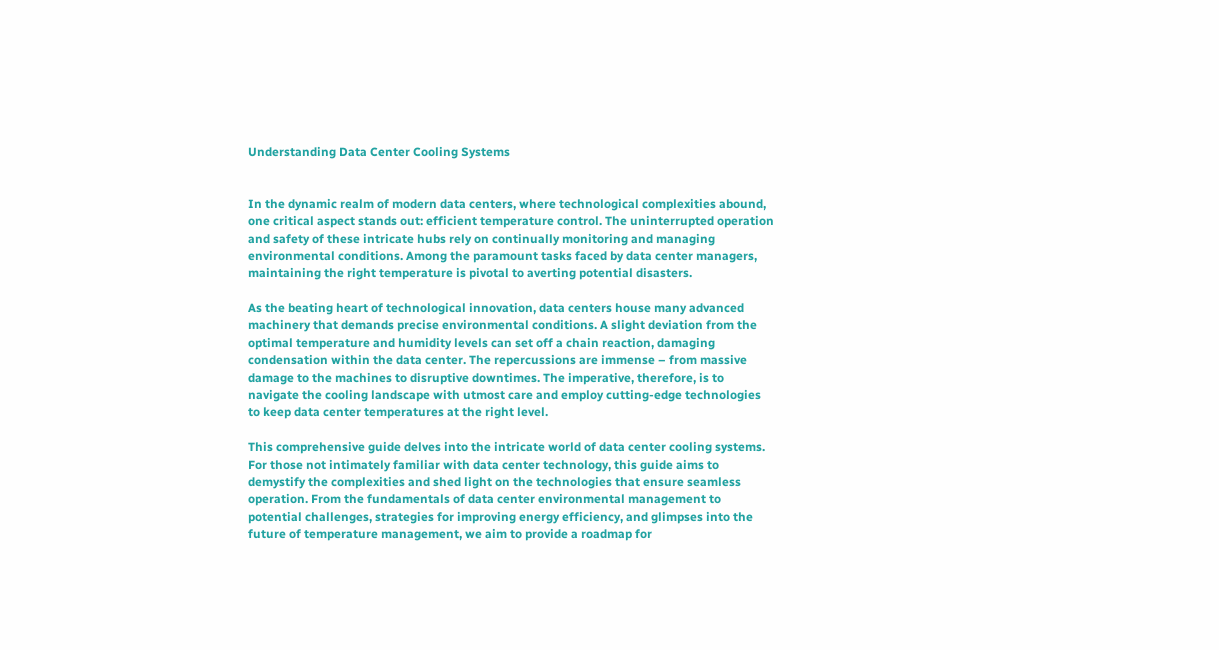Understanding Data Center Cooling Systems


In the dynamic realm of modern data centers, where technological complexities abound, one critical aspect stands out: efficient temperature control. The uninterrupted operation and safety of these intricate hubs rely on continually monitoring and managing environmental conditions. Among the paramount tasks faced by data center managers, maintaining the right temperature is pivotal to averting potential disasters.

As the beating heart of technological innovation, data centers house many advanced machinery that demands precise environmental conditions. A slight deviation from the optimal temperature and humidity levels can set off a chain reaction, damaging condensation within the data center. The repercussions are immense – from massive damage to the machines to disruptive downtimes. The imperative, therefore, is to navigate the cooling landscape with utmost care and employ cutting-edge technologies to keep data center temperatures at the right level.

This comprehensive guide delves into the intricate world of data center cooling systems. For those not intimately familiar with data center technology, this guide aims to demystify the complexities and shed light on the technologies that ensure seamless operation. From the fundamentals of data center environmental management to potential challenges, strategies for improving energy efficiency, and glimpses into the future of temperature management, we aim to provide a roadmap for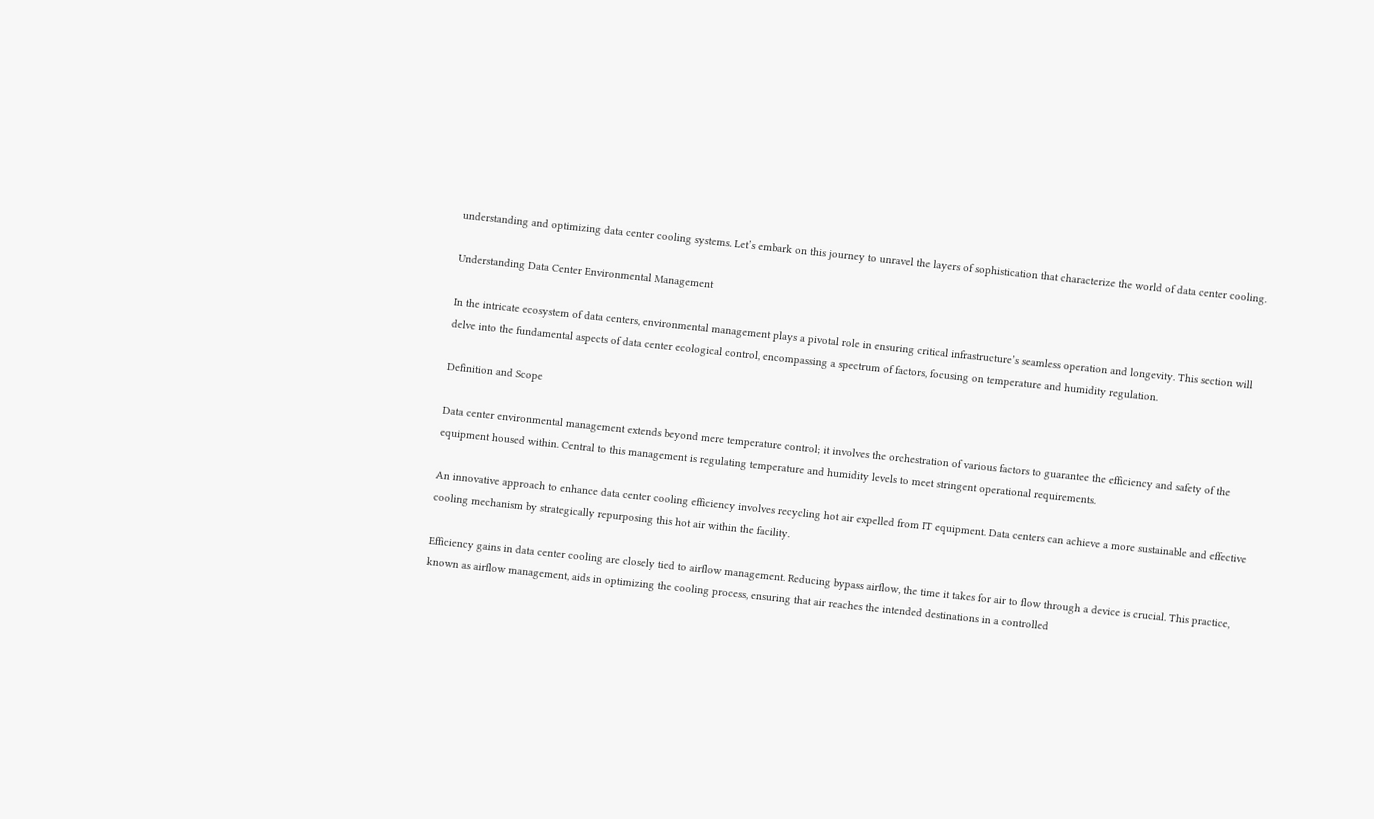understanding and optimizing data center cooling systems. Let’s embark on this journey to unravel the layers of sophistication that characterize the world of data center cooling.

Understanding Data Center Environmental Management

In the intricate ecosystem of data centers, environmental management plays a pivotal role in ensuring critical infrastructure’s seamless operation and longevity. This section will delve into the fundamental aspects of data center ecological control, encompassing a spectrum of factors, focusing on temperature and humidity regulation.

Definition and Scope

Data center environmental management extends beyond mere temperature control; it involves the orchestration of various factors to guarantee the efficiency and safety of the equipment housed within. Central to this management is regulating temperature and humidity levels to meet stringent operational requirements.

An innovative approach to enhance data center cooling efficiency involves recycling hot air expelled from IT equipment. Data centers can achieve a more sustainable and effective cooling mechanism by strategically repurposing this hot air within the facility.

Efficiency gains in data center cooling are closely tied to airflow management. Reducing bypass airflow, the time it takes for air to flow through a device is crucial. This practice, known as airflow management, aids in optimizing the cooling process, ensuring that air reaches the intended destinations in a controlled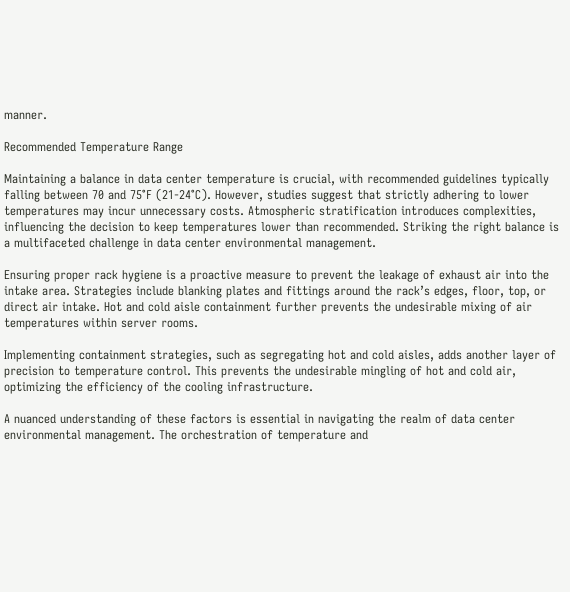manner.

Recommended Temperature Range

Maintaining a balance in data center temperature is crucial, with recommended guidelines typically falling between 70 and 75°F (21-24°C). However, studies suggest that strictly adhering to lower temperatures may incur unnecessary costs. Atmospheric stratification introduces complexities, influencing the decision to keep temperatures lower than recommended. Striking the right balance is a multifaceted challenge in data center environmental management.

Ensuring proper rack hygiene is a proactive measure to prevent the leakage of exhaust air into the intake area. Strategies include blanking plates and fittings around the rack’s edges, floor, top, or direct air intake. Hot and cold aisle containment further prevents the undesirable mixing of air temperatures within server rooms.

Implementing containment strategies, such as segregating hot and cold aisles, adds another layer of precision to temperature control. This prevents the undesirable mingling of hot and cold air, optimizing the efficiency of the cooling infrastructure.

A nuanced understanding of these factors is essential in navigating the realm of data center environmental management. The orchestration of temperature and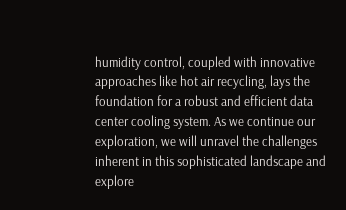humidity control, coupled with innovative approaches like hot air recycling, lays the foundation for a robust and efficient data center cooling system. As we continue our exploration, we will unravel the challenges inherent in this sophisticated landscape and explore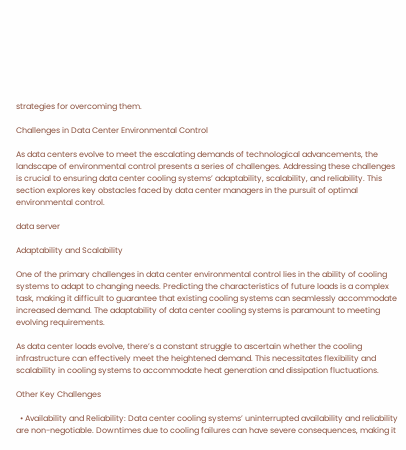strategies for overcoming them.

Challenges in Data Center Environmental Control

As data centers evolve to meet the escalating demands of technological advancements, the landscape of environmental control presents a series of challenges. Addressing these challenges is crucial to ensuring data center cooling systems’ adaptability, scalability, and reliability. This section explores key obstacles faced by data center managers in the pursuit of optimal environmental control.

data server

Adaptability and Scalability

One of the primary challenges in data center environmental control lies in the ability of cooling systems to adapt to changing needs. Predicting the characteristics of future loads is a complex task, making it difficult to guarantee that existing cooling systems can seamlessly accommodate increased demand. The adaptability of data center cooling systems is paramount to meeting evolving requirements.

As data center loads evolve, there’s a constant struggle to ascertain whether the cooling infrastructure can effectively meet the heightened demand. This necessitates flexibility and scalability in cooling systems to accommodate heat generation and dissipation fluctuations.

Other Key Challenges

  • Availability and Reliability: Data center cooling systems’ uninterrupted availability and reliability are non-negotiable. Downtimes due to cooling failures can have severe consequences, making it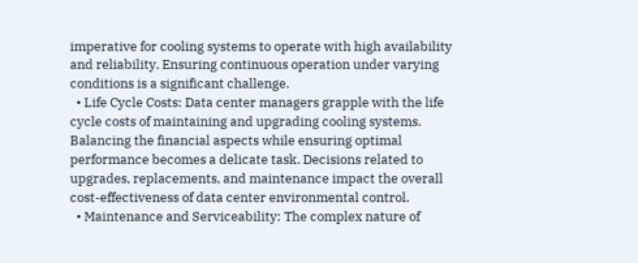imperative for cooling systems to operate with high availability and reliability. Ensuring continuous operation under varying conditions is a significant challenge.
  • Life Cycle Costs: Data center managers grapple with the life cycle costs of maintaining and upgrading cooling systems. Balancing the financial aspects while ensuring optimal performance becomes a delicate task. Decisions related to upgrades, replacements, and maintenance impact the overall cost-effectiveness of data center environmental control.
  • Maintenance and Serviceability: The complex nature of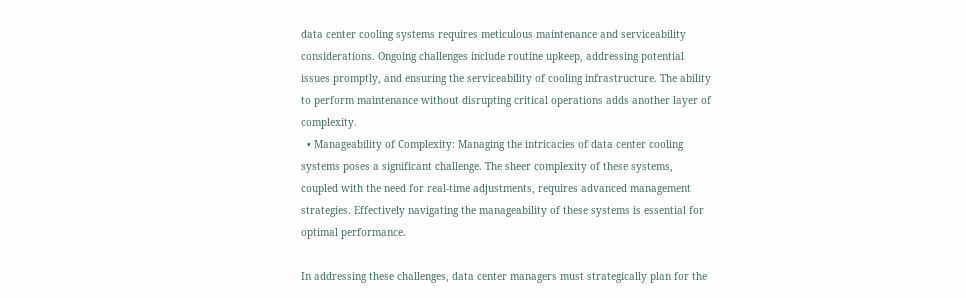data center cooling systems requires meticulous maintenance and serviceability considerations. Ongoing challenges include routine upkeep, addressing potential issues promptly, and ensuring the serviceability of cooling infrastructure. The ability to perform maintenance without disrupting critical operations adds another layer of complexity.
  • Manageability of Complexity: Managing the intricacies of data center cooling systems poses a significant challenge. The sheer complexity of these systems, coupled with the need for real-time adjustments, requires advanced management strategies. Effectively navigating the manageability of these systems is essential for optimal performance.

In addressing these challenges, data center managers must strategically plan for the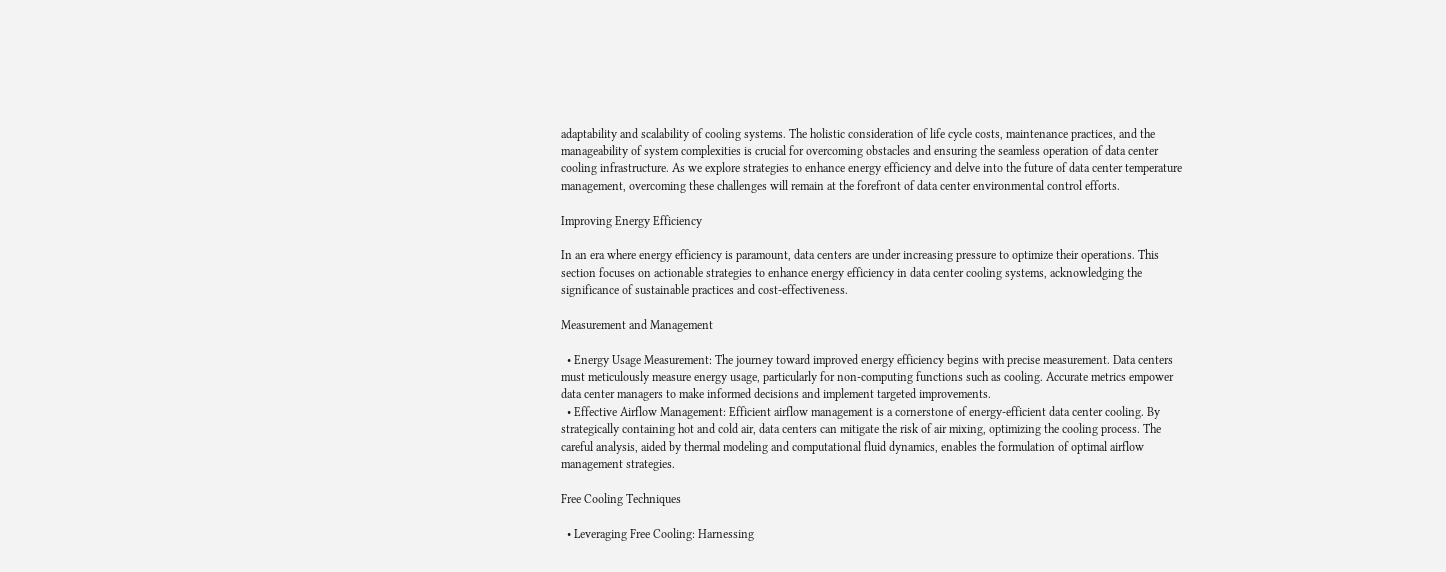adaptability and scalability of cooling systems. The holistic consideration of life cycle costs, maintenance practices, and the manageability of system complexities is crucial for overcoming obstacles and ensuring the seamless operation of data center cooling infrastructure. As we explore strategies to enhance energy efficiency and delve into the future of data center temperature management, overcoming these challenges will remain at the forefront of data center environmental control efforts.

Improving Energy Efficiency

In an era where energy efficiency is paramount, data centers are under increasing pressure to optimize their operations. This section focuses on actionable strategies to enhance energy efficiency in data center cooling systems, acknowledging the significance of sustainable practices and cost-effectiveness.

Measurement and Management

  • Energy Usage Measurement: The journey toward improved energy efficiency begins with precise measurement. Data centers must meticulously measure energy usage, particularly for non-computing functions such as cooling. Accurate metrics empower data center managers to make informed decisions and implement targeted improvements.
  • Effective Airflow Management: Efficient airflow management is a cornerstone of energy-efficient data center cooling. By strategically containing hot and cold air, data centers can mitigate the risk of air mixing, optimizing the cooling process. The careful analysis, aided by thermal modeling and computational fluid dynamics, enables the formulation of optimal airflow management strategies.

Free Cooling Techniques

  • Leveraging Free Cooling: Harnessing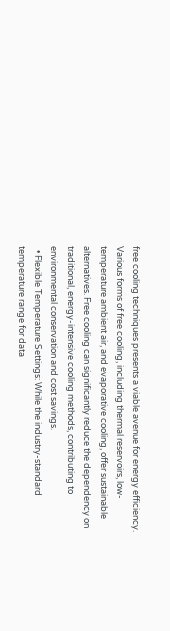free cooling techniques presents a viable avenue for energy efficiency. Various forms of free cooling, including thermal reservoirs, low-temperature ambient air, and evaporative cooling, offer sustainable alternatives. Free cooling can significantly reduce the dependency on traditional, energy-intensive cooling methods, contributing to environmental conservation and cost savings.
  • Flexible Temperature Settings: While the industry-standard temperature range for data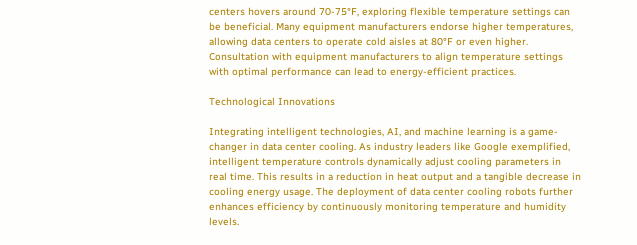centers hovers around 70-75°F, exploring flexible temperature settings can be beneficial. Many equipment manufacturers endorse higher temperatures, allowing data centers to operate cold aisles at 80°F or even higher. Consultation with equipment manufacturers to align temperature settings with optimal performance can lead to energy-efficient practices.

Technological Innovations

Integrating intelligent technologies, AI, and machine learning is a game-changer in data center cooling. As industry leaders like Google exemplified, intelligent temperature controls dynamically adjust cooling parameters in real time. This results in a reduction in heat output and a tangible decrease in cooling energy usage. The deployment of data center cooling robots further enhances efficiency by continuously monitoring temperature and humidity levels.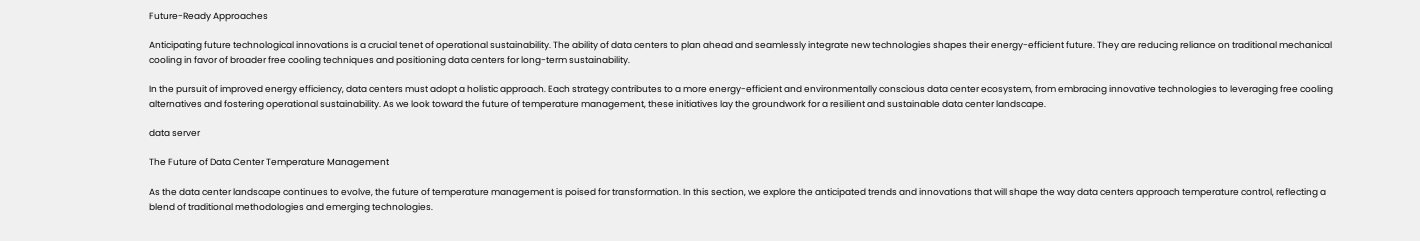Future-Ready Approaches

Anticipating future technological innovations is a crucial tenet of operational sustainability. The ability of data centers to plan ahead and seamlessly integrate new technologies shapes their energy-efficient future. They are reducing reliance on traditional mechanical cooling in favor of broader free cooling techniques and positioning data centers for long-term sustainability.

In the pursuit of improved energy efficiency, data centers must adopt a holistic approach. Each strategy contributes to a more energy-efficient and environmentally conscious data center ecosystem, from embracing innovative technologies to leveraging free cooling alternatives and fostering operational sustainability. As we look toward the future of temperature management, these initiatives lay the groundwork for a resilient and sustainable data center landscape.

data server

The Future of Data Center Temperature Management

As the data center landscape continues to evolve, the future of temperature management is poised for transformation. In this section, we explore the anticipated trends and innovations that will shape the way data centers approach temperature control, reflecting a blend of traditional methodologies and emerging technologies.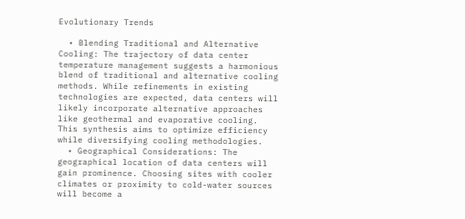Evolutionary Trends

  • Blending Traditional and Alternative Cooling: The trajectory of data center temperature management suggests a harmonious blend of traditional and alternative cooling methods. While refinements in existing technologies are expected, data centers will likely incorporate alternative approaches like geothermal and evaporative cooling. This synthesis aims to optimize efficiency while diversifying cooling methodologies.
  • Geographical Considerations: The geographical location of data centers will gain prominence. Choosing sites with cooler climates or proximity to cold-water sources will become a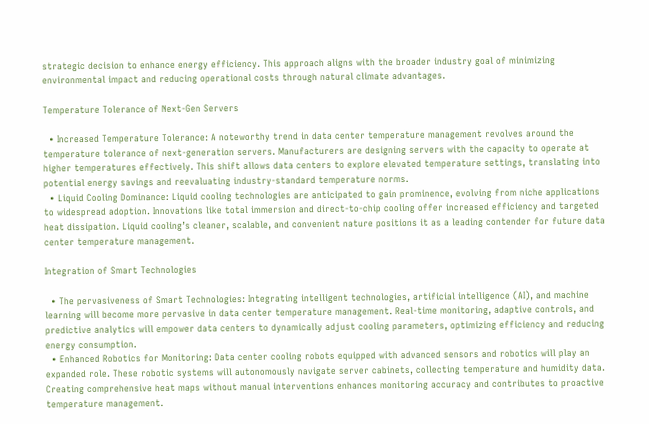strategic decision to enhance energy efficiency. This approach aligns with the broader industry goal of minimizing environmental impact and reducing operational costs through natural climate advantages.

Temperature Tolerance of Next-Gen Servers

  • Increased Temperature Tolerance: A noteworthy trend in data center temperature management revolves around the temperature tolerance of next-generation servers. Manufacturers are designing servers with the capacity to operate at higher temperatures effectively. This shift allows data centers to explore elevated temperature settings, translating into potential energy savings and reevaluating industry-standard temperature norms.
  • Liquid Cooling Dominance: Liquid cooling technologies are anticipated to gain prominence, evolving from niche applications to widespread adoption. Innovations like total immersion and direct-to-chip cooling offer increased efficiency and targeted heat dissipation. Liquid cooling’s cleaner, scalable, and convenient nature positions it as a leading contender for future data center temperature management.

Integration of Smart Technologies

  • The pervasiveness of Smart Technologies: Integrating intelligent technologies, artificial intelligence (AI), and machine learning will become more pervasive in data center temperature management. Real-time monitoring, adaptive controls, and predictive analytics will empower data centers to dynamically adjust cooling parameters, optimizing efficiency and reducing energy consumption.
  • Enhanced Robotics for Monitoring: Data center cooling robots equipped with advanced sensors and robotics will play an expanded role. These robotic systems will autonomously navigate server cabinets, collecting temperature and humidity data. Creating comprehensive heat maps without manual interventions enhances monitoring accuracy and contributes to proactive temperature management.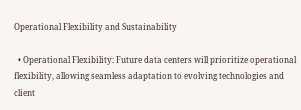Operational Flexibility and Sustainability

  • Operational Flexibility: Future data centers will prioritize operational flexibility, allowing seamless adaptation to evolving technologies and client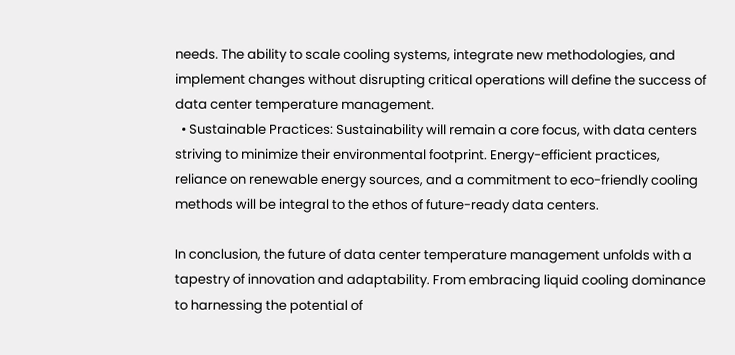needs. The ability to scale cooling systems, integrate new methodologies, and implement changes without disrupting critical operations will define the success of data center temperature management.
  • Sustainable Practices: Sustainability will remain a core focus, with data centers striving to minimize their environmental footprint. Energy-efficient practices, reliance on renewable energy sources, and a commitment to eco-friendly cooling methods will be integral to the ethos of future-ready data centers.

In conclusion, the future of data center temperature management unfolds with a tapestry of innovation and adaptability. From embracing liquid cooling dominance to harnessing the potential of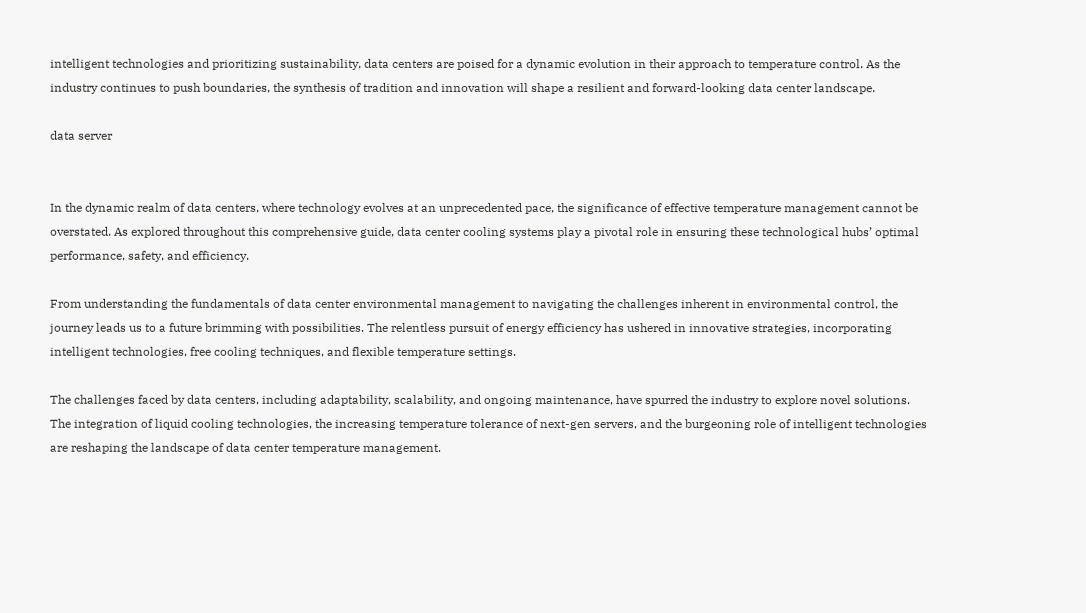intelligent technologies and prioritizing sustainability, data centers are poised for a dynamic evolution in their approach to temperature control. As the industry continues to push boundaries, the synthesis of tradition and innovation will shape a resilient and forward-looking data center landscape.

data server


In the dynamic realm of data centers, where technology evolves at an unprecedented pace, the significance of effective temperature management cannot be overstated. As explored throughout this comprehensive guide, data center cooling systems play a pivotal role in ensuring these technological hubs’ optimal performance, safety, and efficiency.

From understanding the fundamentals of data center environmental management to navigating the challenges inherent in environmental control, the journey leads us to a future brimming with possibilities. The relentless pursuit of energy efficiency has ushered in innovative strategies, incorporating intelligent technologies, free cooling techniques, and flexible temperature settings.

The challenges faced by data centers, including adaptability, scalability, and ongoing maintenance, have spurred the industry to explore novel solutions. The integration of liquid cooling technologies, the increasing temperature tolerance of next-gen servers, and the burgeoning role of intelligent technologies are reshaping the landscape of data center temperature management.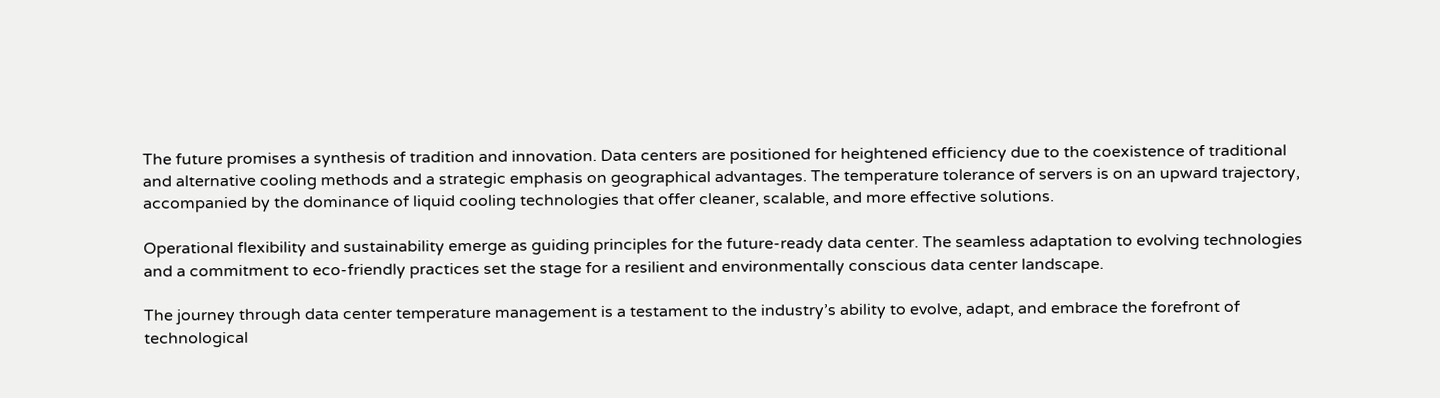The future promises a synthesis of tradition and innovation. Data centers are positioned for heightened efficiency due to the coexistence of traditional and alternative cooling methods and a strategic emphasis on geographical advantages. The temperature tolerance of servers is on an upward trajectory, accompanied by the dominance of liquid cooling technologies that offer cleaner, scalable, and more effective solutions.

Operational flexibility and sustainability emerge as guiding principles for the future-ready data center. The seamless adaptation to evolving technologies and a commitment to eco-friendly practices set the stage for a resilient and environmentally conscious data center landscape.

The journey through data center temperature management is a testament to the industry’s ability to evolve, adapt, and embrace the forefront of technological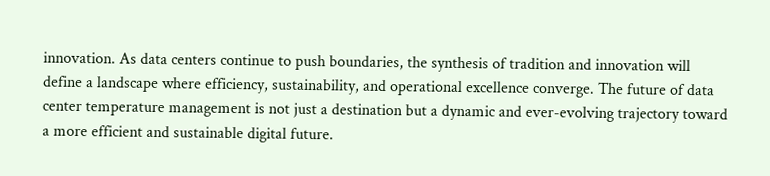innovation. As data centers continue to push boundaries, the synthesis of tradition and innovation will define a landscape where efficiency, sustainability, and operational excellence converge. The future of data center temperature management is not just a destination but a dynamic and ever-evolving trajectory toward a more efficient and sustainable digital future.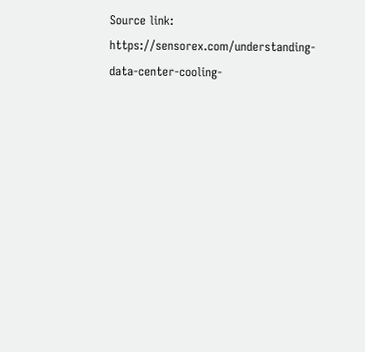Source link: https://sensorex.com/understanding-data-center-cooling-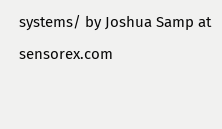systems/ by Joshua Samp at sensorex.com